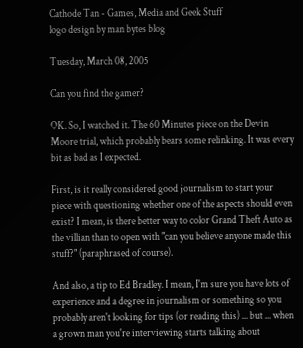Cathode Tan - Games, Media and Geek Stuff
logo design by man bytes blog

Tuesday, March 08, 2005

Can you find the gamer?

OK. So, I watched it. The 60 Minutes piece on the Devin Moore trial, which probably bears some relinking. It was every bit as bad as I expected.

First, is it really considered good journalism to start your piece with questioning whether one of the aspects should even exist? I mean, is there better way to color Grand Theft Auto as the villian than to open with "can you believe anyone made this stuff?" (paraphrased of course).

And also, a tip to Ed Bradley. I mean, I'm sure you have lots of experience and a degree in journalism or something so you probably aren't looking for tips (or reading this) ... but ... when a grown man you're interviewing starts talking about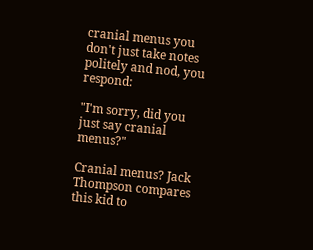cranial menus you don't just take notes politely and nod, you respond:

"I'm sorry, did you just say cranial menus?"

Cranial menus? Jack Thompson compares this kid to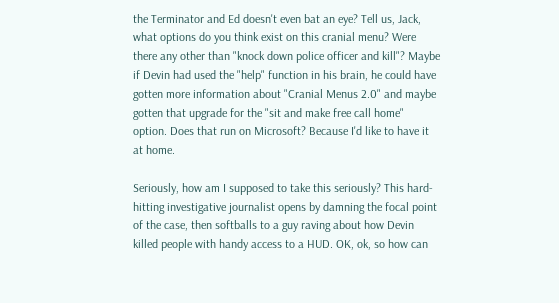the Terminator and Ed doesn't even bat an eye? Tell us, Jack, what options do you think exist on this cranial menu? Were there any other than "knock down police officer and kill"? Maybe if Devin had used the "help" function in his brain, he could have gotten more information about "Cranial Menus 2.0" and maybe gotten that upgrade for the "sit and make free call home" option. Does that run on Microsoft? Because I'd like to have it at home.

Seriously, how am I supposed to take this seriously? This hard-hitting investigative journalist opens by damning the focal point of the case, then softballs to a guy raving about how Devin killed people with handy access to a HUD. OK, ok, so how can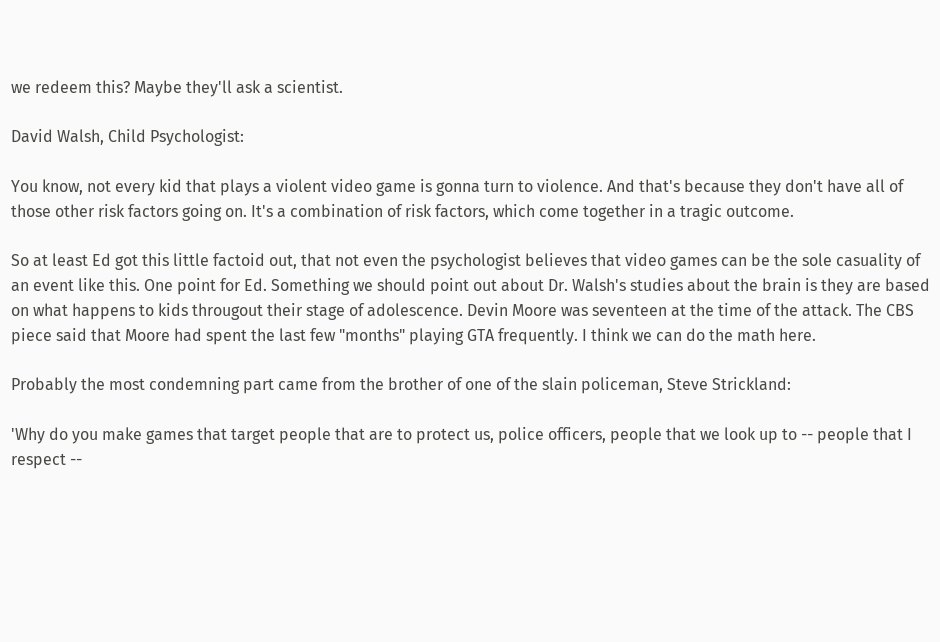we redeem this? Maybe they'll ask a scientist.

David Walsh, Child Psychologist:

You know, not every kid that plays a violent video game is gonna turn to violence. And that's because they don't have all of those other risk factors going on. It's a combination of risk factors, which come together in a tragic outcome.

So at least Ed got this little factoid out, that not even the psychologist believes that video games can be the sole casuality of an event like this. One point for Ed. Something we should point out about Dr. Walsh's studies about the brain is they are based on what happens to kids througout their stage of adolescence. Devin Moore was seventeen at the time of the attack. The CBS piece said that Moore had spent the last few "months" playing GTA frequently. I think we can do the math here.

Probably the most condemning part came from the brother of one of the slain policeman, Steve Strickland:

'Why do you make games that target people that are to protect us, police officers, people that we look up to -- people that I respect --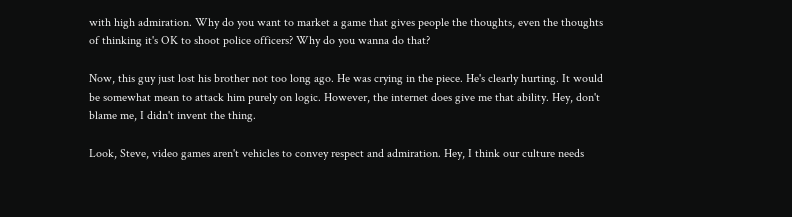with high admiration. Why do you want to market a game that gives people the thoughts, even the thoughts of thinking it's OK to shoot police officers? Why do you wanna do that?

Now, this guy just lost his brother not too long ago. He was crying in the piece. He's clearly hurting. It would be somewhat mean to attack him purely on logic. However, the internet does give me that ability. Hey, don't blame me, I didn't invent the thing.

Look, Steve, video games aren't vehicles to convey respect and admiration. Hey, I think our culture needs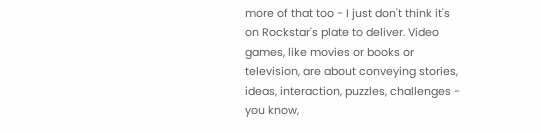more of that too - I just don't think it's on Rockstar's plate to deliver. Video games, like movies or books or television, are about conveying stories, ideas, interaction, puzzles, challenges - you know,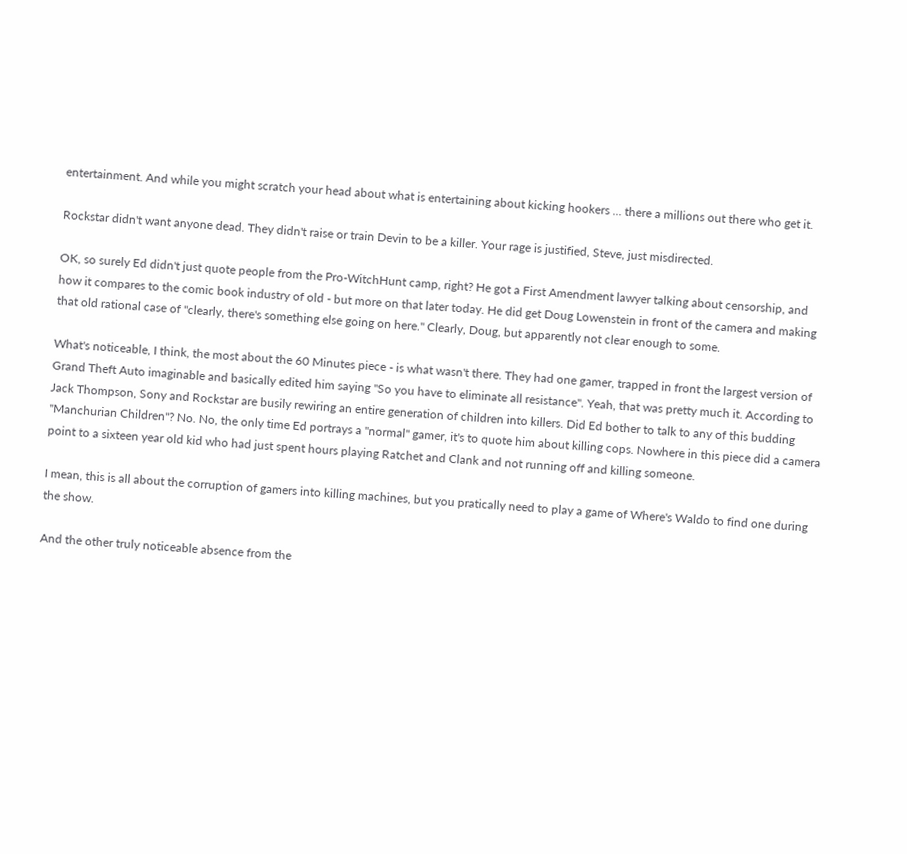entertainment. And while you might scratch your head about what is entertaining about kicking hookers ... there a millions out there who get it.

Rockstar didn't want anyone dead. They didn't raise or train Devin to be a killer. Your rage is justified, Steve, just misdirected.

OK, so surely Ed didn't just quote people from the Pro-WitchHunt camp, right? He got a First Amendment lawyer talking about censorship, and how it compares to the comic book industry of old - but more on that later today. He did get Doug Lowenstein in front of the camera and making that old rational case of "clearly, there's something else going on here." Clearly, Doug, but apparently not clear enough to some.

What's noticeable, I think, the most about the 60 Minutes piece - is what wasn't there. They had one gamer, trapped in front the largest version of Grand Theft Auto imaginable and basically edited him saying "So you have to eliminate all resistance". Yeah, that was pretty much it. According to Jack Thompson, Sony and Rockstar are busily rewiring an entire generation of children into killers. Did Ed bother to talk to any of this budding "Manchurian Children"? No. No, the only time Ed portrays a "normal" gamer, it's to quote him about killing cops. Nowhere in this piece did a camera point to a sixteen year old kid who had just spent hours playing Ratchet and Clank and not running off and killing someone.

I mean, this is all about the corruption of gamers into killing machines, but you pratically need to play a game of Where's Waldo to find one during the show.

And the other truly noticeable absence from the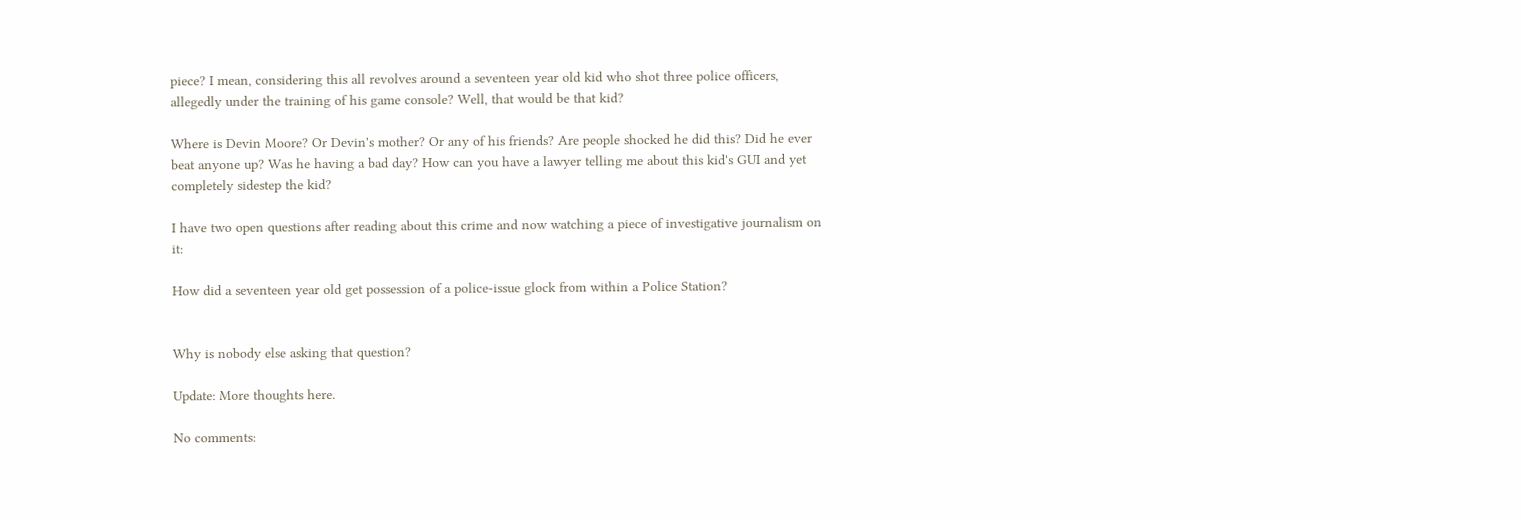piece? I mean, considering this all revolves around a seventeen year old kid who shot three police officers, allegedly under the training of his game console? Well, that would be that kid?

Where is Devin Moore? Or Devin's mother? Or any of his friends? Are people shocked he did this? Did he ever beat anyone up? Was he having a bad day? How can you have a lawyer telling me about this kid's GUI and yet completely sidestep the kid?

I have two open questions after reading about this crime and now watching a piece of investigative journalism on it:

How did a seventeen year old get possession of a police-issue glock from within a Police Station?


Why is nobody else asking that question?

Update: More thoughts here.

No comments: